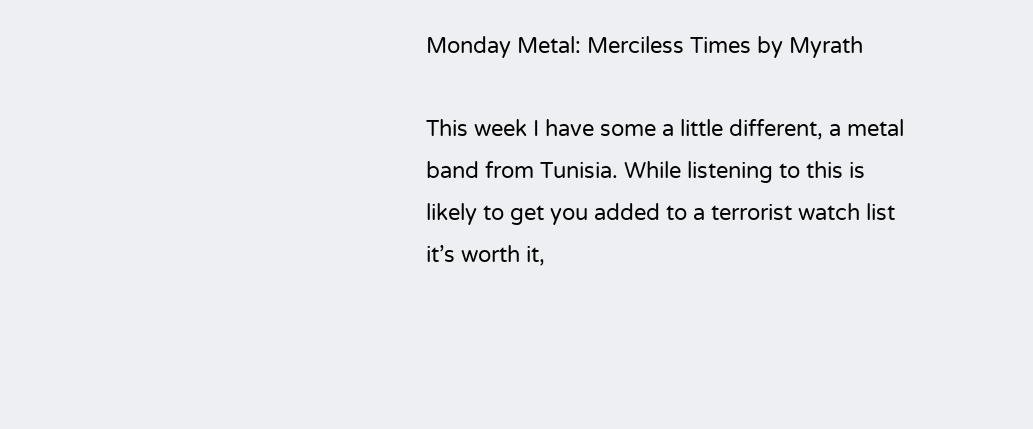Monday Metal: Merciless Times by Myrath

This week I have some a little different, a metal band from Tunisia. While listening to this is likely to get you added to a terrorist watch list it’s worth it,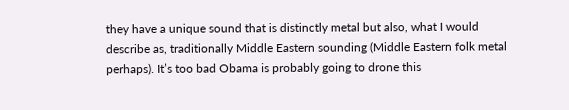they have a unique sound that is distinctly metal but also, what I would describe as, traditionally Middle Eastern sounding (Middle Eastern folk metal perhaps). It’s too bad Obama is probably going to drone this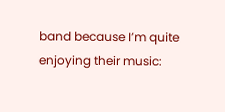band because I’m quite enjoying their music: